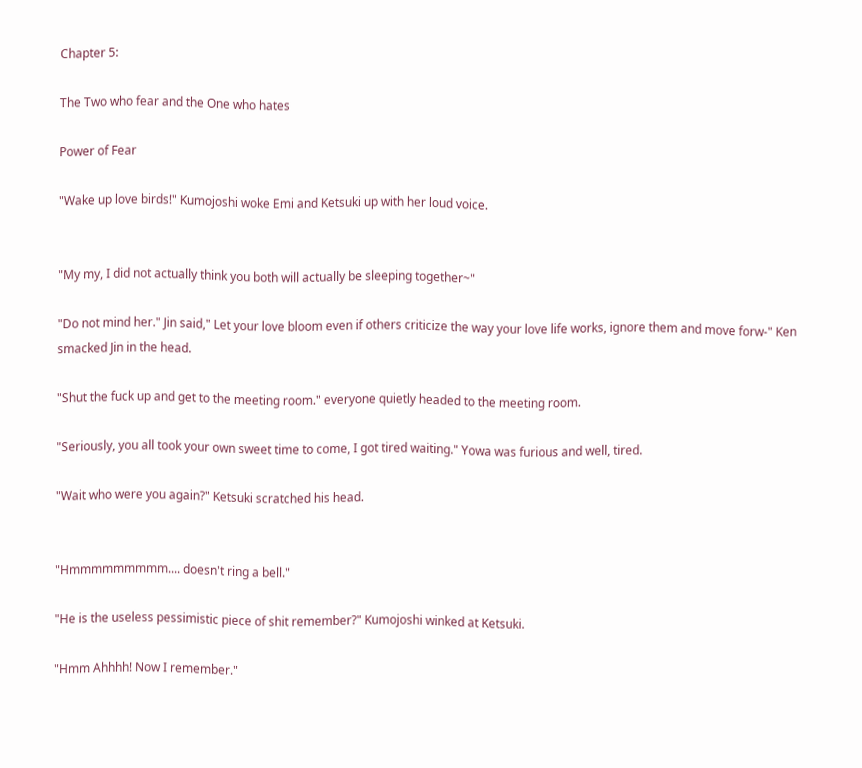Chapter 5:

The Two who fear and the One who hates

Power of Fear

"Wake up love birds!" Kumojoshi woke Emi and Ketsuki up with her loud voice.


"My my, I did not actually think you both will actually be sleeping together~"

"Do not mind her." Jin said," Let your love bloom even if others criticize the way your love life works, ignore them and move forw-" Ken smacked Jin in the head.

"Shut the fuck up and get to the meeting room." everyone quietly headed to the meeting room.

"Seriously, you all took your own sweet time to come, I got tired waiting." Yowa was furious and well, tired.

"Wait who were you again?" Ketsuki scratched his head.


"Hmmmmmmmmm.... doesn't ring a bell."

"He is the useless pessimistic piece of shit remember?" Kumojoshi winked at Ketsuki.

"Hmm Ahhhh! Now I remember."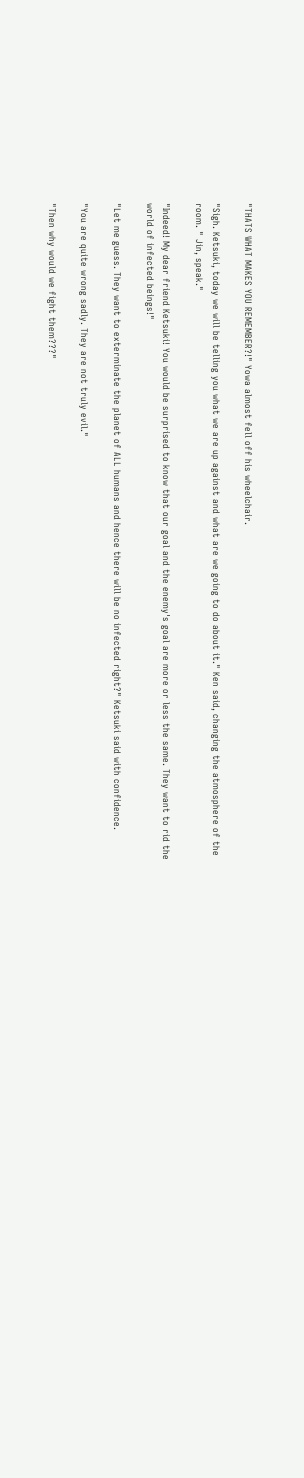"THATS WHAT MAKES YOU REMEMBER?!" Yowa almost fell off his wheelchair.

"Sigh. Ketsuki, today we will be telling you what we are up against and what are we going to do about it." Ken said, changing the atmosphere of the room. " Jin, speak."

"Indeed! My dear friend Ketsuki! You would be surprised to know that our goal and the enemy's goal are more or less the same. They want to rid the world of infected beings!"

"Let me guess. They want to exterminate the planet of ALL humans and hence there will be no infected right?" Ketsuki said with confidence.

"You are quite wrong sadly. They are not truly evil."

"Then why would we fight them???"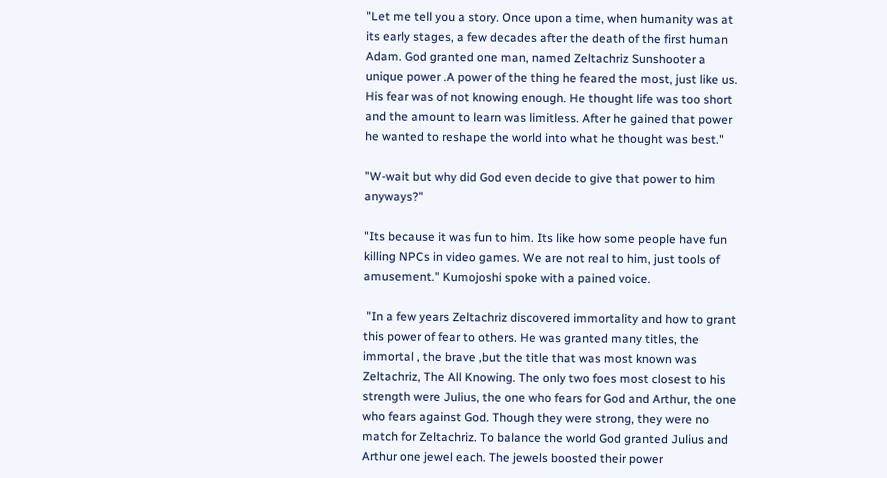"Let me tell you a story. Once upon a time, when humanity was at its early stages, a few decades after the death of the first human Adam. God granted one man, named Zeltachriz Sunshooter a  unique power .A power of the thing he feared the most, just like us. His fear was of not knowing enough. He thought life was too short and the amount to learn was limitless. After he gained that power he wanted to reshape the world into what he thought was best."

"W-wait but why did God even decide to give that power to him anyways?"

"Its because it was fun to him. Its like how some people have fun killing NPCs in video games. We are not real to him, just tools of amusement." Kumojoshi spoke with a pained voice.

 "In a few years Zeltachriz discovered immortality and how to grant this power of fear to others. He was granted many titles, the immortal , the brave ,but the title that was most known was Zeltachriz, The All Knowing. The only two foes most closest to his strength were Julius, the one who fears for God and Arthur, the one who fears against God. Though they were strong, they were no match for Zeltachriz. To balance the world God granted Julius and Arthur one jewel each. The jewels boosted their power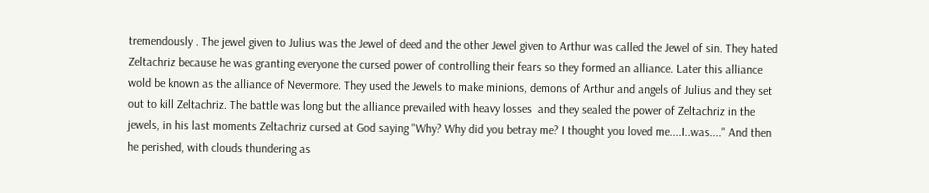tremendously . The jewel given to Julius was the Jewel of deed and the other Jewel given to Arthur was called the Jewel of sin. They hated Zeltachriz because he was granting everyone the cursed power of controlling their fears so they formed an alliance. Later this alliance wold be known as the alliance of Nevermore. They used the Jewels to make minions, demons of Arthur and angels of Julius and they set out to kill Zeltachriz. The battle was long but the alliance prevailed with heavy losses  and they sealed the power of Zeltachriz in the jewels, in his last moments Zeltachriz cursed at God saying "Why? Why did you betray me? I thought you loved me....I..was...." And then he perished, with clouds thundering as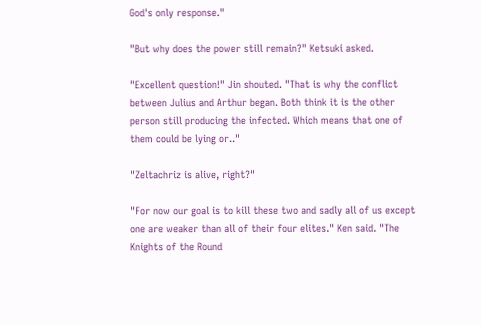God's only response."

"But why does the power still remain?" Ketsuki asked.

"Excellent question!" Jin shouted. "That is why the conflict between Julius and Arthur began. Both think it is the other person still producing the infected. Which means that one of them could be lying or.."

"Zeltachriz is alive, right?"

"For now our goal is to kill these two and sadly all of us except one are weaker than all of their four elites." Ken said. "The Knights of the Round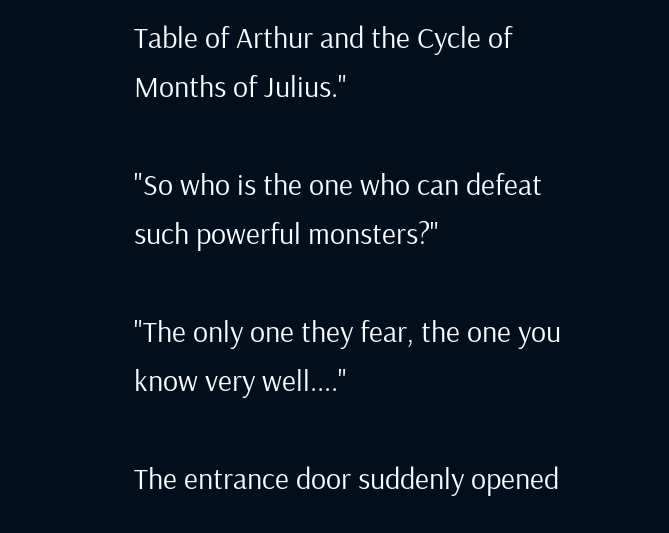Table of Arthur and the Cycle of Months of Julius."

"So who is the one who can defeat such powerful monsters?"

"The only one they fear, the one you know very well...."

The entrance door suddenly opened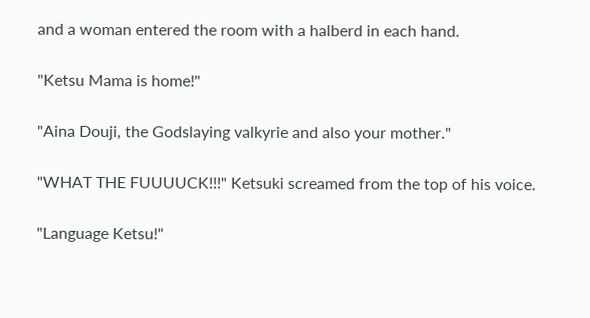and a woman entered the room with a halberd in each hand.

"Ketsu Mama is home!"

"Aina Douji, the Godslaying valkyrie and also your mother."

"WHAT THE FUUUUCK!!!" Ketsuki screamed from the top of his voice.

"Language Ketsu!"